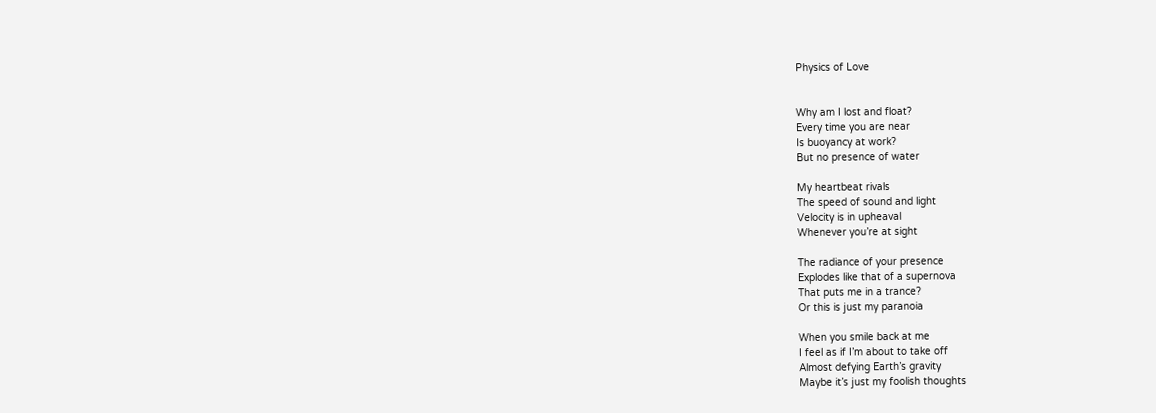Physics of Love


Why am I lost and float?
Every time you are near
Is buoyancy at work?
But no presence of water

My heartbeat rivals
The speed of sound and light
Velocity is in upheaval
Whenever you’re at sight

The radiance of your presence
Explodes like that of a supernova
That puts me in a trance?
Or this is just my paranoia

When you smile back at me
I feel as if I’m about to take off
Almost defying Earth’s gravity
Maybe it’s just my foolish thoughts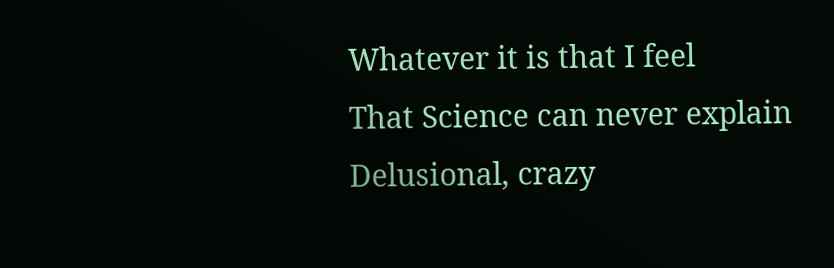Whatever it is that I feel
That Science can never explain
Delusional, crazy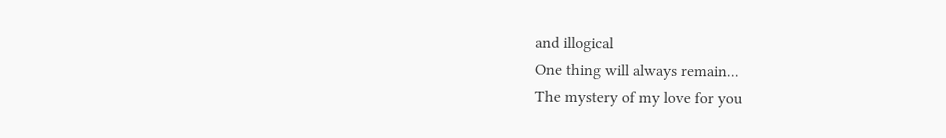and illogical
One thing will always remain...
The mystery of my love for you